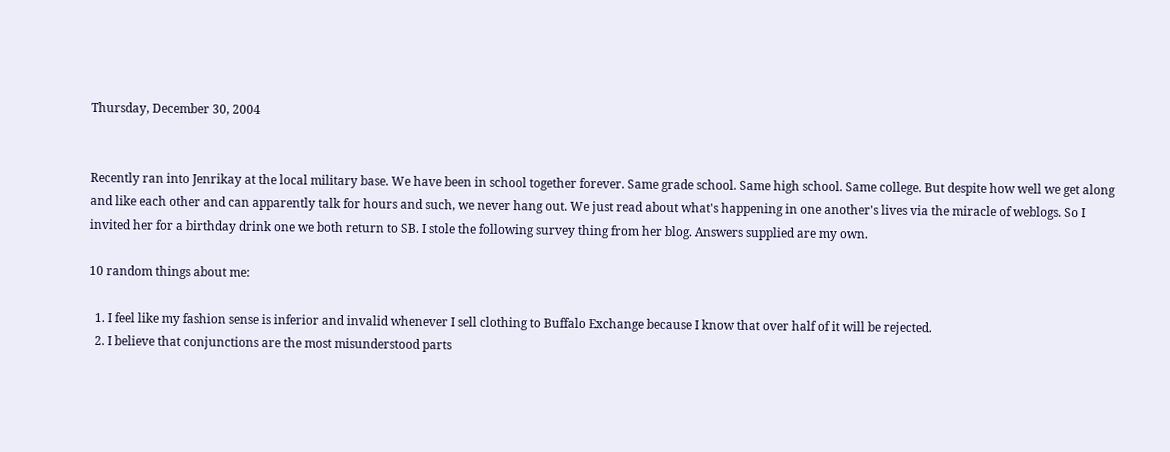Thursday, December 30, 2004


Recently ran into Jenrikay at the local military base. We have been in school together forever. Same grade school. Same high school. Same college. But despite how well we get along and like each other and can apparently talk for hours and such, we never hang out. We just read about what's happening in one another's lives via the miracle of weblogs. So I invited her for a birthday drink one we both return to SB. I stole the following survey thing from her blog. Answers supplied are my own.

10 random things about me:

  1. I feel like my fashion sense is inferior and invalid whenever I sell clothing to Buffalo Exchange because I know that over half of it will be rejected.
  2. I believe that conjunctions are the most misunderstood parts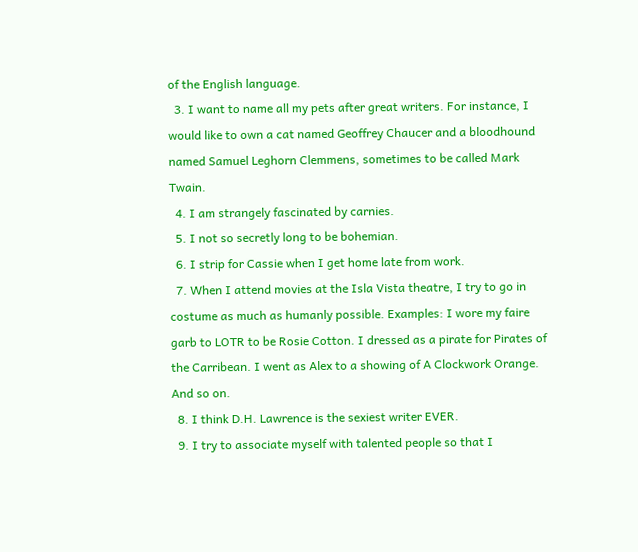of the English language.
  3. I want to name all my pets after great writers. For instance, I would like to own a cat named Geoffrey Chaucer and a bloodhound named Samuel Leghorn Clemmens, sometimes to be called Mark Twain.
  4. I am strangely fascinated by carnies.
  5. I not so secretly long to be bohemian.
  6. I strip for Cassie when I get home late from work.
  7. When I attend movies at the Isla Vista theatre, I try to go in costume as much as humanly possible. Examples: I wore my faire garb to LOTR to be Rosie Cotton. I dressed as a pirate for Pirates of the Carribean. I went as Alex to a showing of A Clockwork Orange. And so on.
  8. I think D.H. Lawrence is the sexiest writer EVER.
  9. I try to associate myself with talented people so that I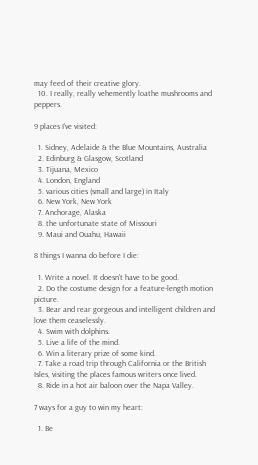may feed of their creative glory.
  10. I really, really vehemently loathe mushrooms and peppers.

9 places I’ve visited:

  1. Sidney, Adelaide & the Blue Mountains, Australia
  2. Edinburg & Glasgow, Scotland
  3. Tijuana, Mexico
  4. London, England
  5. various cities (small and large) in Italy
  6. New York, New York
  7. Anchorage, Alaska
  8. the unfortunate state of Missouri
  9. Maui and Ouahu, Hawaii

8 things I wanna do before I die:

  1. Write a novel. It doesn't have to be good.
  2. Do the costume design for a feature-length motion picture.
  3. Bear and rear gorgeous and intelligent children and love them ceaselessly.
  4. Swim with dolphins.
  5. Live a life of the mind.
  6. Win a literary prize of some kind.
  7. Take a road trip through California or the British Isles, visiting the places famous writers once lived.
  8. Ride in a hot air baloon over the Napa Valley.

7 ways for a guy to win my heart:

  1. Be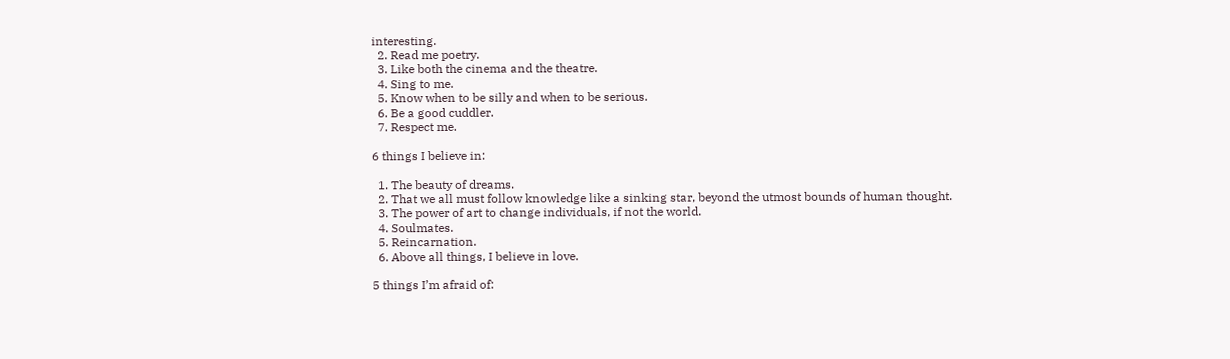interesting.
  2. Read me poetry.
  3. Like both the cinema and the theatre.
  4. Sing to me.
  5. Know when to be silly and when to be serious.
  6. Be a good cuddler.
  7. Respect me.

6 things I believe in:

  1. The beauty of dreams.
  2. That we all must follow knowledge like a sinking star, beyond the utmost bounds of human thought.
  3. The power of art to change individuals, if not the world.
  4. Soulmates.
  5. Reincarnation.
  6. Above all things, I believe in love.

5 things I’m afraid of: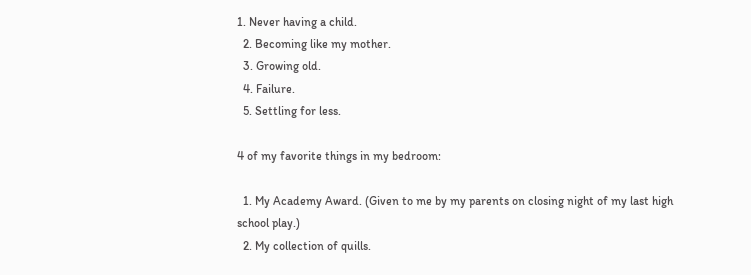1. Never having a child.
  2. Becoming like my mother.
  3. Growing old.
  4. Failure.
  5. Settling for less.

4 of my favorite things in my bedroom:

  1. My Academy Award. (Given to me by my parents on closing night of my last high school play.)
  2. My collection of quills.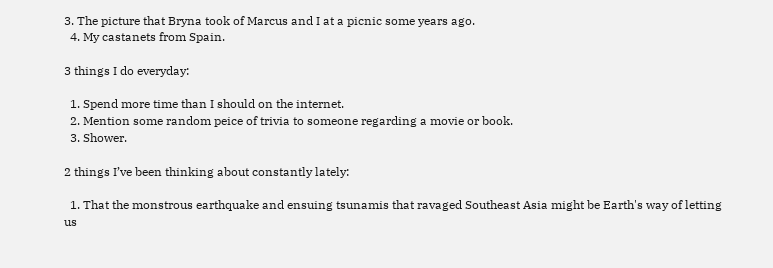3. The picture that Bryna took of Marcus and I at a picnic some years ago.
  4. My castanets from Spain.

3 things I do everyday:

  1. Spend more time than I should on the internet.
  2. Mention some random peice of trivia to someone regarding a movie or book.
  3. Shower.

2 things I’ve been thinking about constantly lately:

  1. That the monstrous earthquake and ensuing tsunamis that ravaged Southeast Asia might be Earth's way of letting us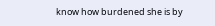know how burdened she is by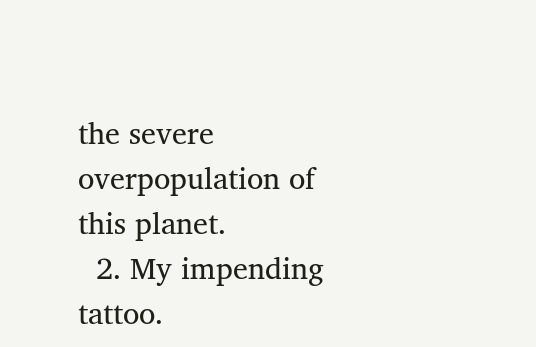the severe overpopulation of this planet.
  2. My impending tattoo.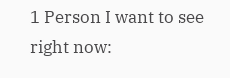1 Person I want to see right now: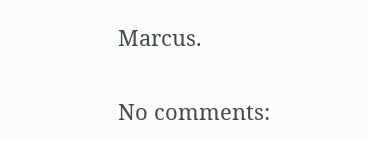Marcus.

No comments: